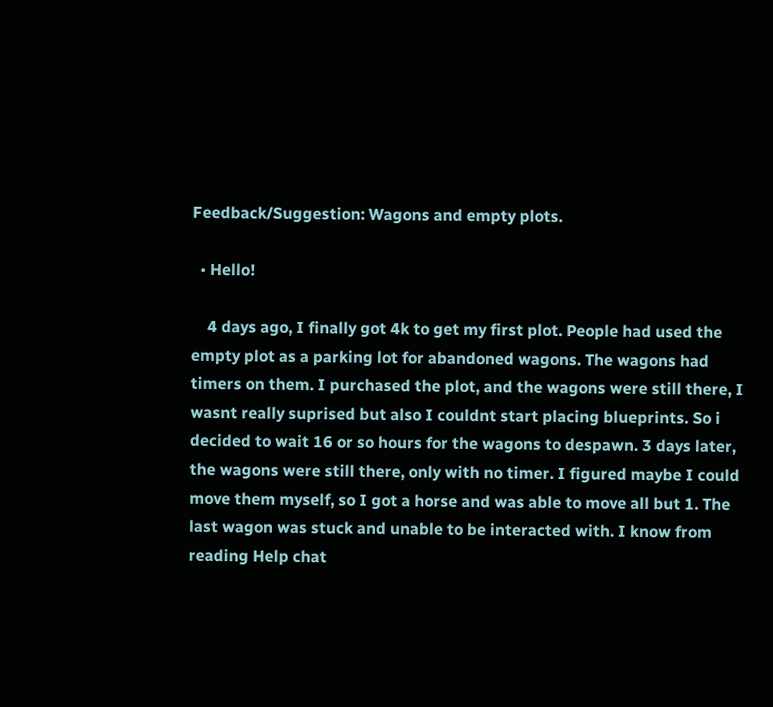Feedback/Suggestion: Wagons and empty plots.

  • Hello!

    4 days ago, I finally got 4k to get my first plot. People had used the empty plot as a parking lot for abandoned wagons. The wagons had timers on them. I purchased the plot, and the wagons were still there, I wasnt really suprised but also I couldnt start placing blueprints. So i decided to wait 16 or so hours for the wagons to despawn. 3 days later, the wagons were still there, only with no timer. I figured maybe I could move them myself, so I got a horse and was able to move all but 1. The last wagon was stuck and unable to be interacted with. I know from reading Help chat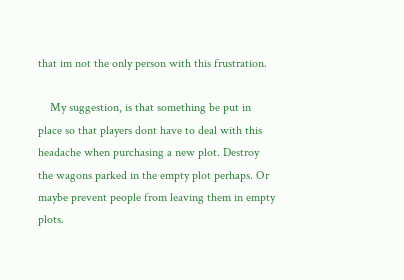that im not the only person with this frustration.

    My suggestion, is that something be put in place so that players dont have to deal with this headache when purchasing a new plot. Destroy the wagons parked in the empty plot perhaps. Or maybe prevent people from leaving them in empty plots.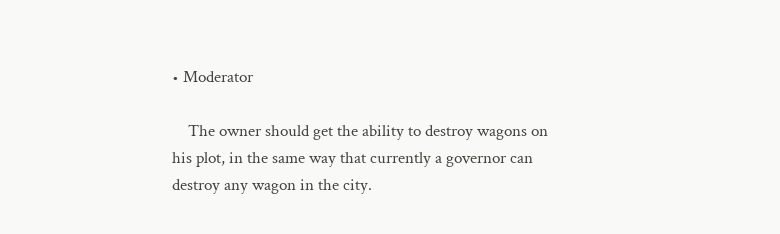• Moderator

    The owner should get the ability to destroy wagons on his plot, in the same way that currently a governor can destroy any wagon in the city.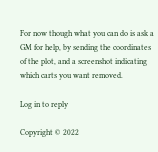For now though what you can do is ask a GM for help, by sending the coordinates of the plot, and a screenshot indicating which carts you want removed.

Log in to reply

Copyright © 2022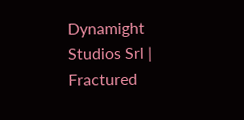Dynamight Studios Srl | Fractured